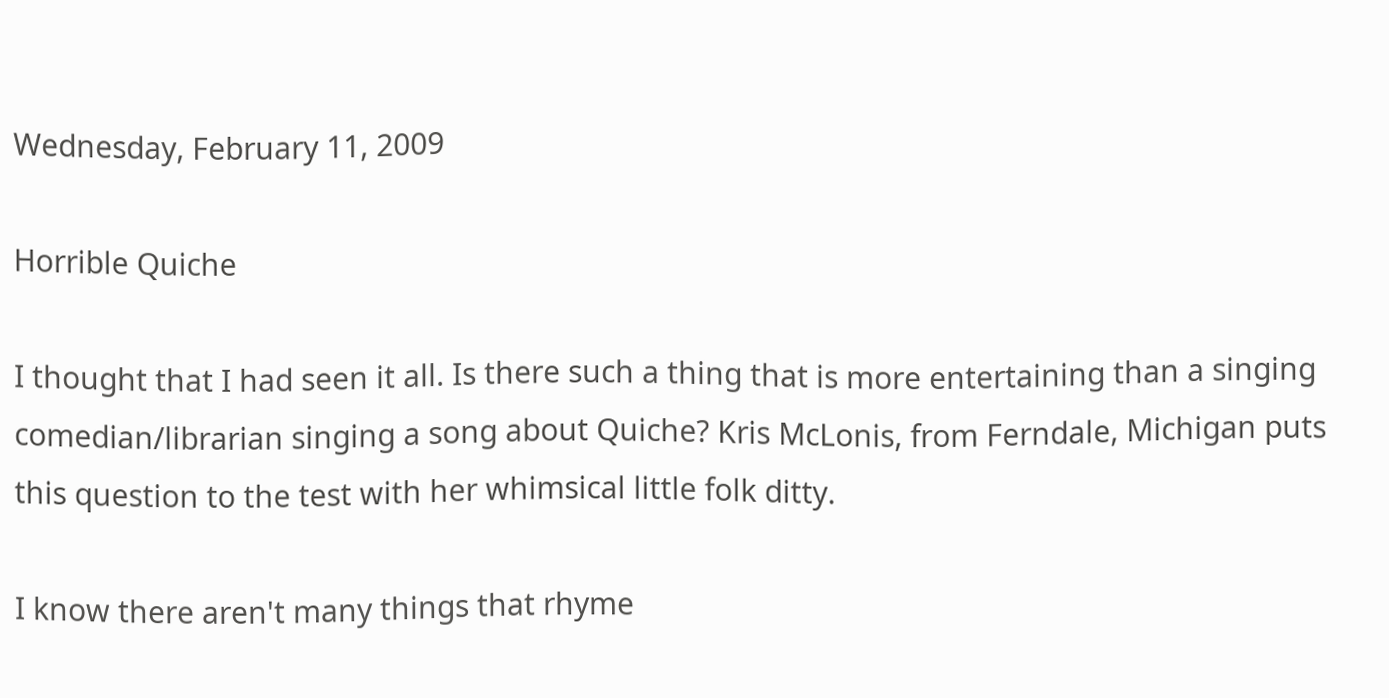Wednesday, February 11, 2009

Horrible Quiche

I thought that I had seen it all. Is there such a thing that is more entertaining than a singing comedian/librarian singing a song about Quiche? Kris McLonis, from Ferndale, Michigan puts this question to the test with her whimsical little folk ditty.

I know there aren't many things that rhyme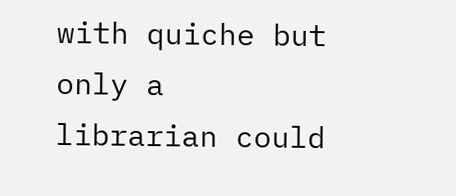with quiche but only a librarian could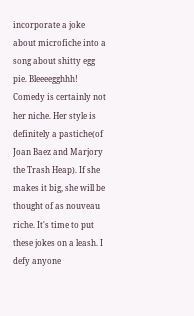incorporate a joke about microfiche into a song about shitty egg pie. Bleeeegghhh! Comedy is certainly not her niche. Her style is definitely a pastiche(of Joan Baez and Marjory the Trash Heap). If she makes it big, she will be thought of as nouveau riche. It's time to put these jokes on a leash. I defy anyone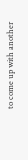to come up with another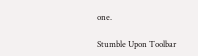one.

Stumble Upon Toolbar